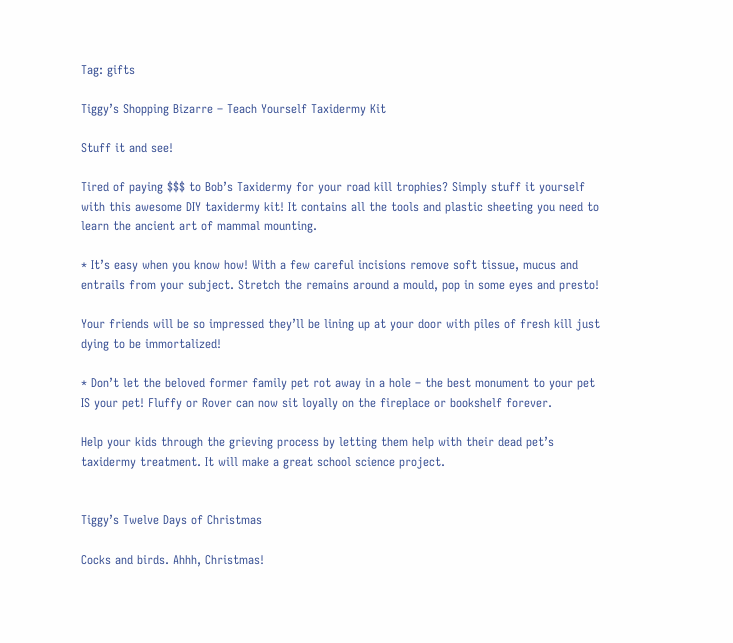Tag: gifts

Tiggy’s Shopping Bizarre – Teach Yourself Taxidermy Kit

Stuff it and see!

Tired of paying $$$ to Bob’s Taxidermy for your road kill trophies? Simply stuff it yourself with this awesome DIY taxidermy kit! It contains all the tools and plastic sheeting you need to learn the ancient art of mammal mounting.

* It’s easy when you know how! With a few careful incisions remove soft tissue, mucus and entrails from your subject. Stretch the remains around a mould, pop in some eyes and presto!

Your friends will be so impressed they’ll be lining up at your door with piles of fresh kill just dying to be immortalized!

* Don’t let the beloved former family pet rot away in a hole – the best monument to your pet IS your pet! Fluffy or Rover can now sit loyally on the fireplace or bookshelf forever.

Help your kids through the grieving process by letting them help with their dead pet’s taxidermy treatment. It will make a great school science project.


Tiggy’s Twelve Days of Christmas

Cocks and birds. Ahhh, Christmas!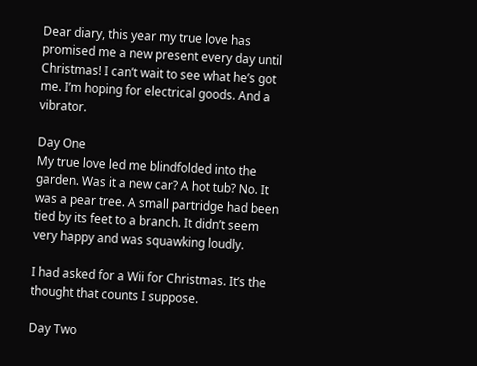Dear diary, this year my true love has promised me a new present every day until Christmas! I can’t wait to see what he’s got me. I’m hoping for electrical goods. And a vibrator.

Day One
My true love led me blindfolded into the garden. Was it a new car? A hot tub? No. It was a pear tree. A small partridge had been tied by its feet to a branch. It didn’t seem very happy and was squawking loudly.

I had asked for a Wii for Christmas. It’s the thought that counts I suppose.

Day Two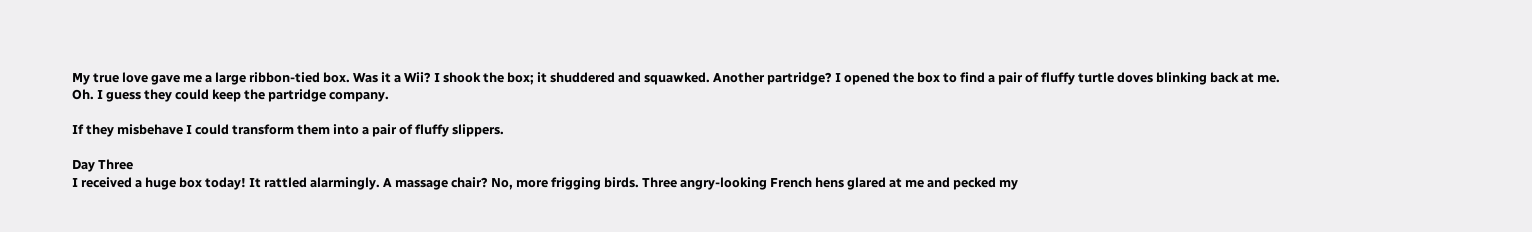My true love gave me a large ribbon-tied box. Was it a Wii? I shook the box; it shuddered and squawked. Another partridge? I opened the box to find a pair of fluffy turtle doves blinking back at me. Oh. I guess they could keep the partridge company.

If they misbehave I could transform them into a pair of fluffy slippers.

Day Three
I received a huge box today! It rattled alarmingly. A massage chair? No, more frigging birds. Three angry-looking French hens glared at me and pecked my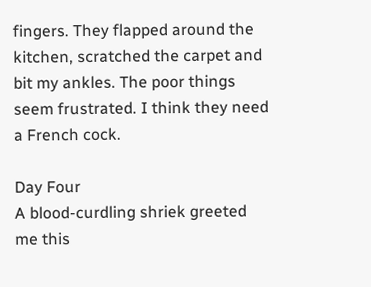fingers. They flapped around the kitchen, scratched the carpet and bit my ankles. The poor things seem frustrated. I think they need a French cock.

Day Four
A blood-curdling shriek greeted me this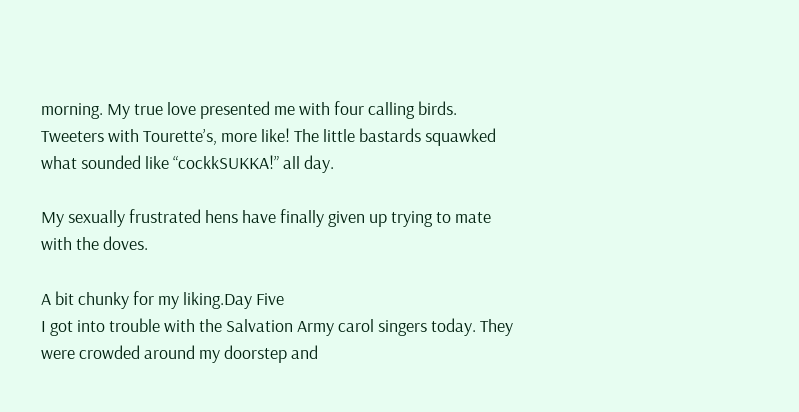morning. My true love presented me with four calling birds. Tweeters with Tourette’s, more like! The little bastards squawked what sounded like “cockkSUKKA!” all day.

My sexually frustrated hens have finally given up trying to mate with the doves.

A bit chunky for my liking.Day Five
I got into trouble with the Salvation Army carol singers today. They were crowded around my doorstep and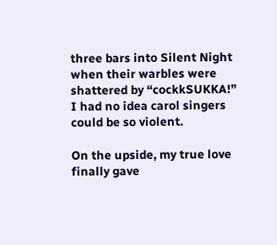three bars into Silent Night when their warbles were shattered by “cockkSUKKA!” I had no idea carol singers could be so violent.

On the upside, my true love finally gave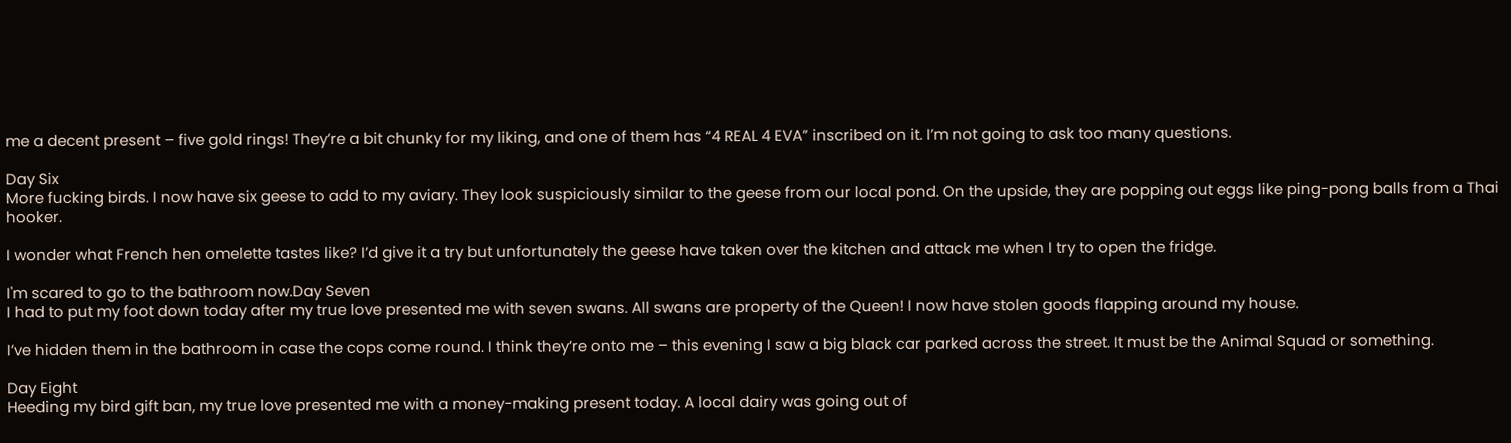me a decent present – five gold rings! They’re a bit chunky for my liking, and one of them has “4 REAL 4 EVA” inscribed on it. I’m not going to ask too many questions.

Day Six
More fucking birds. I now have six geese to add to my aviary. They look suspiciously similar to the geese from our local pond. On the upside, they are popping out eggs like ping-pong balls from a Thai hooker.

I wonder what French hen omelette tastes like? I’d give it a try but unfortunately the geese have taken over the kitchen and attack me when I try to open the fridge.

I'm scared to go to the bathroom now.Day Seven
I had to put my foot down today after my true love presented me with seven swans. All swans are property of the Queen! I now have stolen goods flapping around my house.

I’ve hidden them in the bathroom in case the cops come round. I think they’re onto me – this evening I saw a big black car parked across the street. It must be the Animal Squad or something.

Day Eight
Heeding my bird gift ban, my true love presented me with a money-making present today. A local dairy was going out of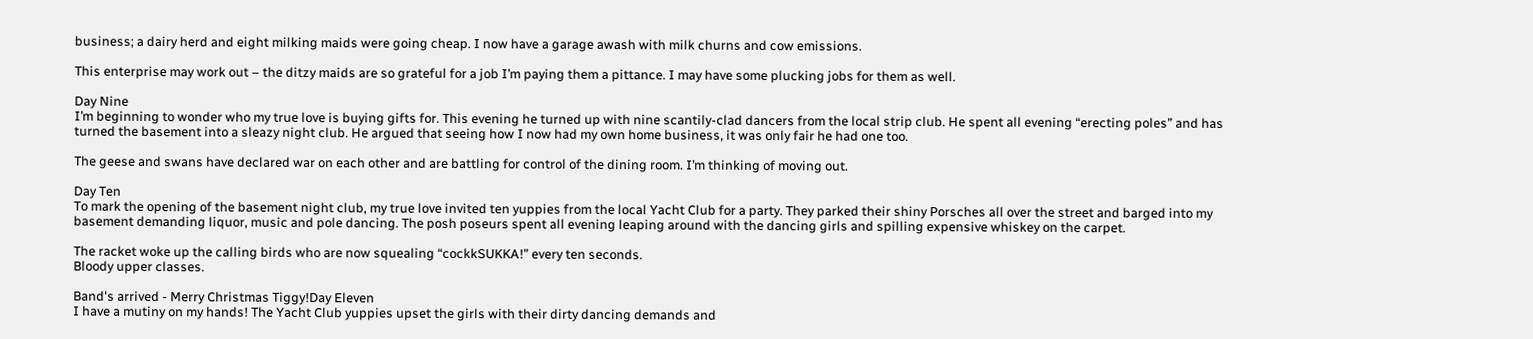business; a dairy herd and eight milking maids were going cheap. I now have a garage awash with milk churns and cow emissions.

This enterprise may work out – the ditzy maids are so grateful for a job I’m paying them a pittance. I may have some plucking jobs for them as well.

Day Nine
I’m beginning to wonder who my true love is buying gifts for. This evening he turned up with nine scantily-clad dancers from the local strip club. He spent all evening “erecting poles” and has turned the basement into a sleazy night club. He argued that seeing how I now had my own home business, it was only fair he had one too.

The geese and swans have declared war on each other and are battling for control of the dining room. I’m thinking of moving out.

Day Ten
To mark the opening of the basement night club, my true love invited ten yuppies from the local Yacht Club for a party. They parked their shiny Porsches all over the street and barged into my basement demanding liquor, music and pole dancing. The posh poseurs spent all evening leaping around with the dancing girls and spilling expensive whiskey on the carpet.

The racket woke up the calling birds who are now squealing “cockkSUKKA!” every ten seconds.
Bloody upper classes.

Band's arrived - Merry Christmas Tiggy!Day Eleven
I have a mutiny on my hands! The Yacht Club yuppies upset the girls with their dirty dancing demands and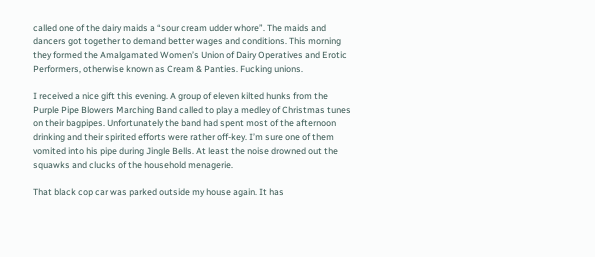called one of the dairy maids a “sour cream udder whore”. The maids and dancers got together to demand better wages and conditions. This morning they formed the Amalgamated Women’s Union of Dairy Operatives and Erotic Performers, otherwise known as Cream & Panties. Fucking unions.

I received a nice gift this evening. A group of eleven kilted hunks from the Purple Pipe Blowers Marching Band called to play a medley of Christmas tunes on their bagpipes. Unfortunately the band had spent most of the afternoon drinking and their spirited efforts were rather off-key. I’m sure one of them vomited into his pipe during Jingle Bells. At least the noise drowned out the squawks and clucks of the household menagerie.

That black cop car was parked outside my house again. It has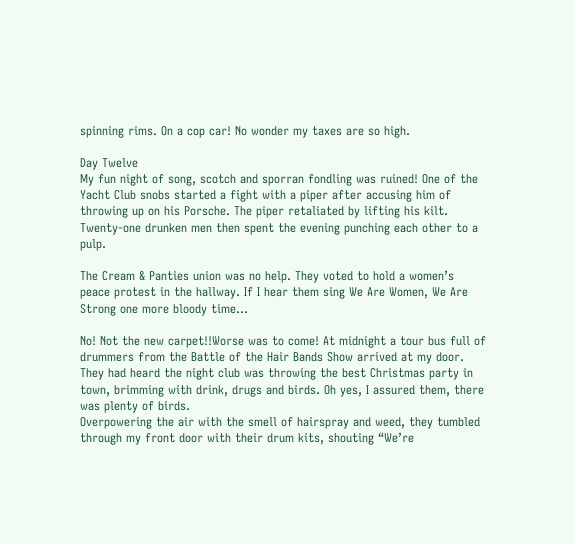spinning rims. On a cop car! No wonder my taxes are so high.

Day Twelve
My fun night of song, scotch and sporran fondling was ruined! One of the Yacht Club snobs started a fight with a piper after accusing him of throwing up on his Porsche. The piper retaliated by lifting his kilt. Twenty-one drunken men then spent the evening punching each other to a pulp.

The Cream & Panties union was no help. They voted to hold a women’s peace protest in the hallway. If I hear them sing We Are Women, We Are Strong one more bloody time…

No! Not the new carpet!!Worse was to come! At midnight a tour bus full of drummers from the Battle of the Hair Bands Show arrived at my door. They had heard the night club was throwing the best Christmas party in town, brimming with drink, drugs and birds. Oh yes, I assured them, there was plenty of birds.
Overpowering the air with the smell of hairspray and weed, they tumbled through my front door with their drum kits, shouting “We’re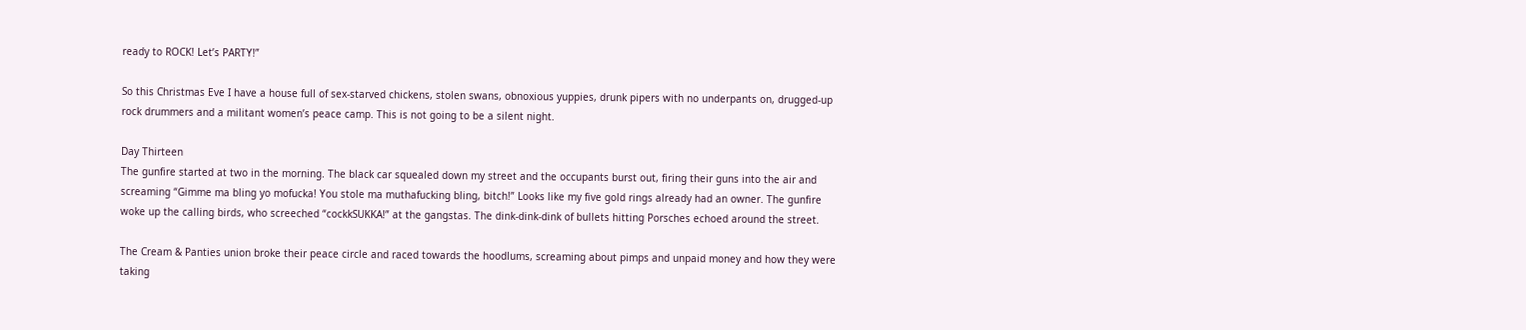ready to ROCK! Let’s PARTY!”

So this Christmas Eve I have a house full of sex-starved chickens, stolen swans, obnoxious yuppies, drunk pipers with no underpants on, drugged-up rock drummers and a militant women’s peace camp. This is not going to be a silent night.

Day Thirteen
The gunfire started at two in the morning. The black car squealed down my street and the occupants burst out, firing their guns into the air and screaming “Gimme ma bling yo mofucka! You stole ma muthafucking bling, bitch!” Looks like my five gold rings already had an owner. The gunfire woke up the calling birds, who screeched “cockkSUKKA!” at the gangstas. The dink-dink-dink of bullets hitting Porsches echoed around the street.

The Cream & Panties union broke their peace circle and raced towards the hoodlums, screaming about pimps and unpaid money and how they were taking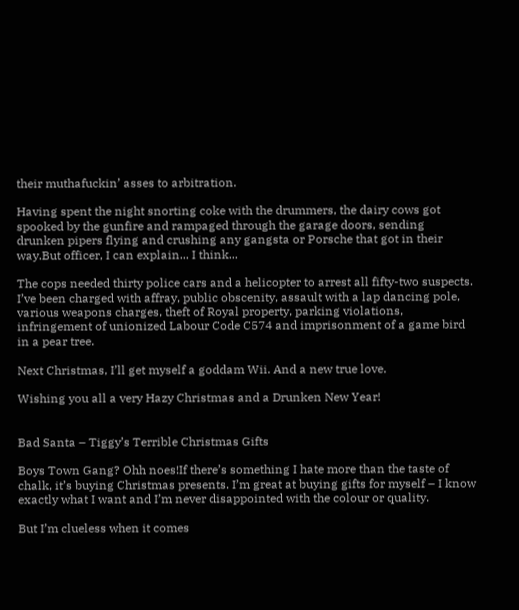their muthafuckin’ asses to arbitration.

Having spent the night snorting coke with the drummers, the dairy cows got spooked by the gunfire and rampaged through the garage doors, sending drunken pipers flying and crushing any gangsta or Porsche that got in their way.But officer, I can explain... I think...

The cops needed thirty police cars and a helicopter to arrest all fifty-two suspects. I’ve been charged with affray, public obscenity, assault with a lap dancing pole, various weapons charges, theft of Royal property, parking violations, infringement of unionized Labour Code C574 and imprisonment of a game bird in a pear tree.

Next Christmas, I’ll get myself a goddam Wii. And a new true love.

Wishing you all a very Hazy Christmas and a Drunken New Year!


Bad Santa – Tiggy’s Terrible Christmas Gifts

Boys Town Gang? Ohh noes!If there’s something I hate more than the taste of chalk, it’s buying Christmas presents. I’m great at buying gifts for myself – I know exactly what I want and I’m never disappointed with the colour or quality.

But I’m clueless when it comes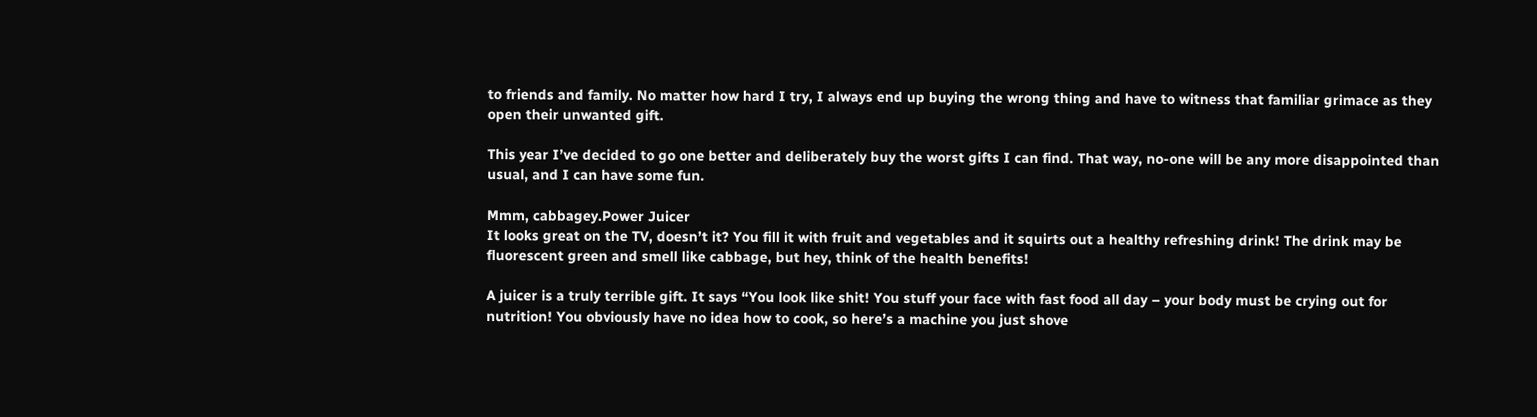to friends and family. No matter how hard I try, I always end up buying the wrong thing and have to witness that familiar grimace as they open their unwanted gift.

This year I’ve decided to go one better and deliberately buy the worst gifts I can find. That way, no-one will be any more disappointed than usual, and I can have some fun.

Mmm, cabbagey.Power Juicer
It looks great on the TV, doesn’t it? You fill it with fruit and vegetables and it squirts out a healthy refreshing drink! The drink may be fluorescent green and smell like cabbage, but hey, think of the health benefits!

A juicer is a truly terrible gift. It says “You look like shit! You stuff your face with fast food all day – your body must be crying out for nutrition! You obviously have no idea how to cook, so here’s a machine you just shove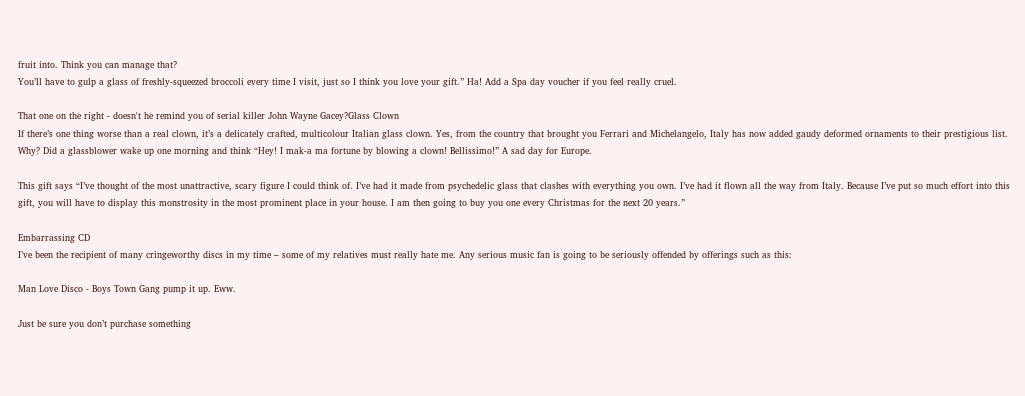fruit into. Think you can manage that?
You’ll have to gulp a glass of freshly-squeezed broccoli every time I visit, just so I think you love your gift.” Ha! Add a Spa day voucher if you feel really cruel.

That one on the right - doesn't he remind you of serial killer John Wayne Gacey?Glass Clown
If there’s one thing worse than a real clown, it’s a delicately crafted, multicolour Italian glass clown. Yes, from the country that brought you Ferrari and Michelangelo, Italy has now added gaudy deformed ornaments to their prestigious list. Why? Did a glassblower wake up one morning and think “Hey! I mak-a ma fortune by blowing a clown! Bellissimo!” A sad day for Europe.

This gift says “I’ve thought of the most unattractive, scary figure I could think of. I’ve had it made from psychedelic glass that clashes with everything you own. I’ve had it flown all the way from Italy. Because I’ve put so much effort into this gift, you will have to display this monstrosity in the most prominent place in your house. I am then going to buy you one every Christmas for the next 20 years.”

Embarrassing CD
I’ve been the recipient of many cringeworthy discs in my time – some of my relatives must really hate me. Any serious music fan is going to be seriously offended by offerings such as this:

Man Love Disco - Boys Town Gang pump it up. Eww.

Just be sure you don’t purchase something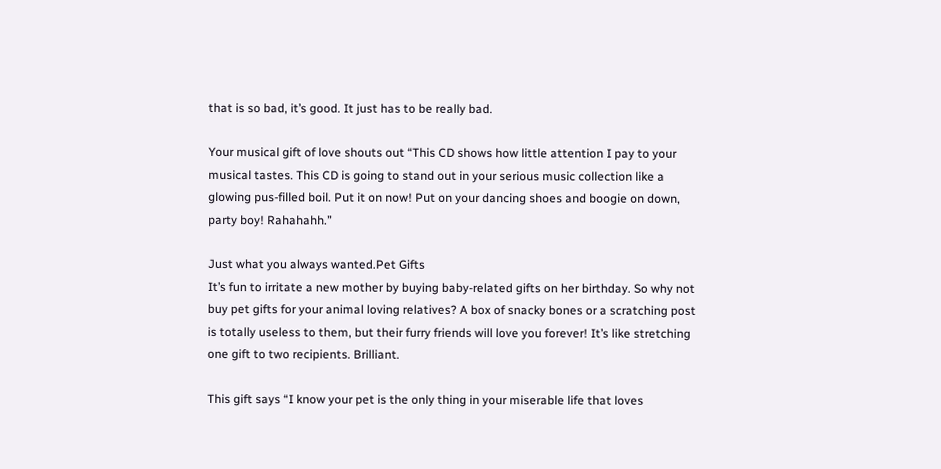that is so bad, it’s good. It just has to be really bad.

Your musical gift of love shouts out “This CD shows how little attention I pay to your musical tastes. This CD is going to stand out in your serious music collection like a glowing pus-filled boil. Put it on now! Put on your dancing shoes and boogie on down, party boy! Rahahahh.”

Just what you always wanted.Pet Gifts
It’s fun to irritate a new mother by buying baby-related gifts on her birthday. So why not buy pet gifts for your animal loving relatives? A box of snacky bones or a scratching post is totally useless to them, but their furry friends will love you forever! It’s like stretching one gift to two recipients. Brilliant.

This gift says “I know your pet is the only thing in your miserable life that loves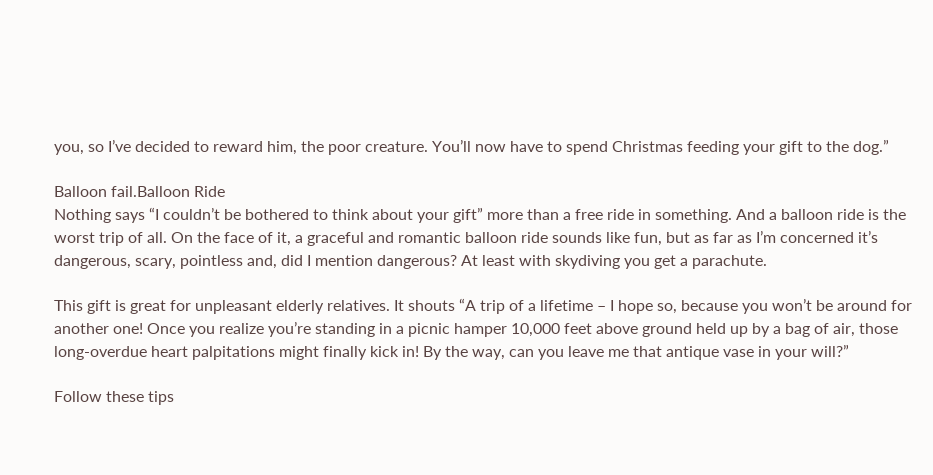you, so I’ve decided to reward him, the poor creature. You’ll now have to spend Christmas feeding your gift to the dog.”

Balloon fail.Balloon Ride
Nothing says “I couldn’t be bothered to think about your gift” more than a free ride in something. And a balloon ride is the worst trip of all. On the face of it, a graceful and romantic balloon ride sounds like fun, but as far as I’m concerned it’s dangerous, scary, pointless and, did I mention dangerous? At least with skydiving you get a parachute.

This gift is great for unpleasant elderly relatives. It shouts “A trip of a lifetime – I hope so, because you won’t be around for another one! Once you realize you’re standing in a picnic hamper 10,000 feet above ground held up by a bag of air, those long-overdue heart palpitations might finally kick in! By the way, can you leave me that antique vase in your will?”

Follow these tips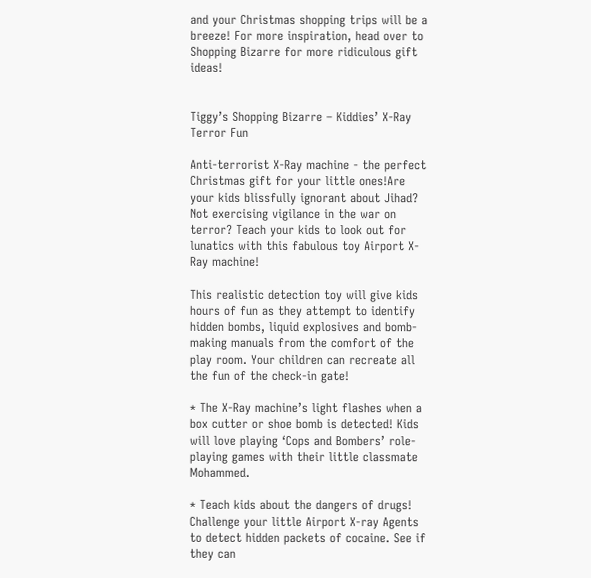and your Christmas shopping trips will be a breeze! For more inspiration, head over to Shopping Bizarre for more ridiculous gift ideas!


Tiggy’s Shopping Bizarre – Kiddies’ X-Ray Terror Fun

Anti-terrorist X-Ray machine - the perfect Christmas gift for your little ones!Are your kids blissfully ignorant about Jihad? Not exercising vigilance in the war on terror? Teach your kids to look out for lunatics with this fabulous toy Airport X-Ray machine!

This realistic detection toy will give kids hours of fun as they attempt to identify hidden bombs, liquid explosives and bomb-making manuals from the comfort of the play room. Your children can recreate all the fun of the check-in gate!

* The X-Ray machine’s light flashes when a box cutter or shoe bomb is detected! Kids will love playing ‘Cops and Bombers’ role-playing games with their little classmate Mohammed.

* Teach kids about the dangers of drugs! Challenge your little Airport X-ray Agents to detect hidden packets of cocaine. See if they can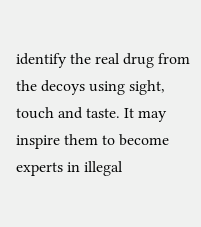identify the real drug from the decoys using sight, touch and taste. It may inspire them to become experts in illegal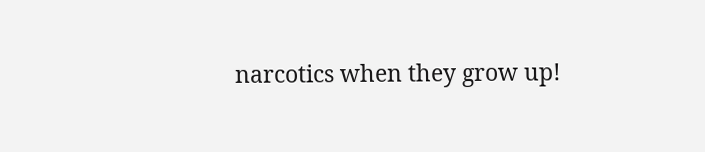narcotics when they grow up!